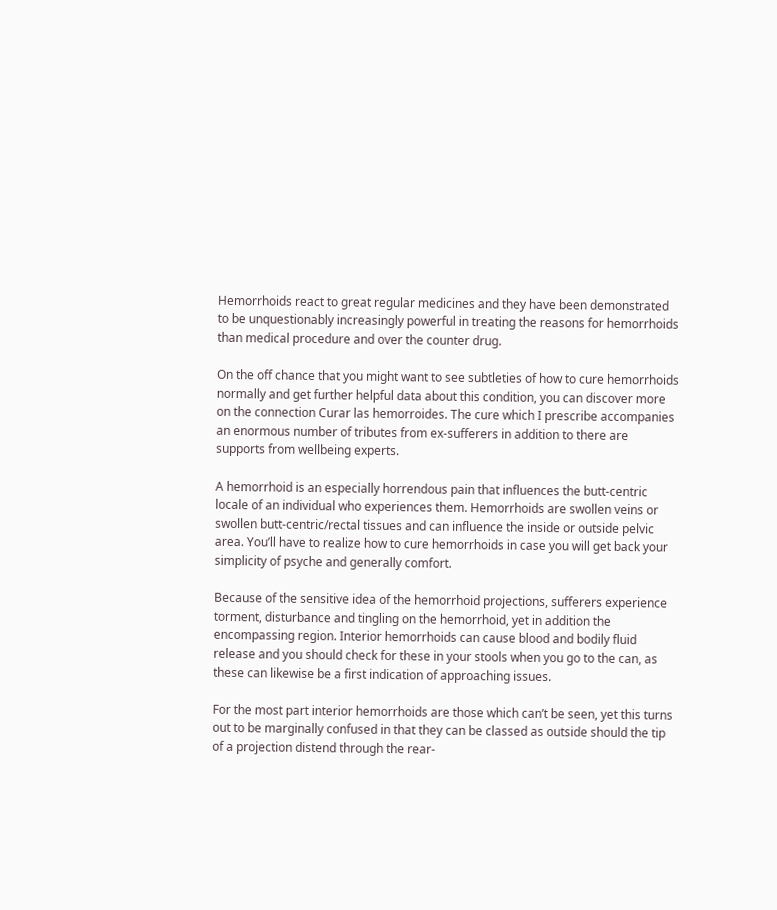Hemorrhoids react to great regular medicines and they have been demonstrated to be unquestionably increasingly powerful in treating the reasons for hemorrhoids than medical procedure and over the counter drug.

On the off chance that you might want to see subtleties of how to cure hemorrhoids normally and get further helpful data about this condition, you can discover more on the connection Curar las hemorroides. The cure which I prescribe accompanies an enormous number of tributes from ex-sufferers in addition to there are supports from wellbeing experts.

A hemorrhoid is an especially horrendous pain that influences the butt-centric locale of an individual who experiences them. Hemorrhoids are swollen veins or swollen butt-centric/rectal tissues and can influence the inside or outside pelvic area. You’ll have to realize how to cure hemorrhoids in case you will get back your simplicity of psyche and generally comfort.

Because of the sensitive idea of the hemorrhoid projections, sufferers experience torment, disturbance and tingling on the hemorrhoid, yet in addition the encompassing region. Interior hemorrhoids can cause blood and bodily fluid release and you should check for these in your stools when you go to the can, as these can likewise be a first indication of approaching issues.

For the most part interior hemorrhoids are those which can’t be seen, yet this turns out to be marginally confused in that they can be classed as outside should the tip of a projection distend through the rear-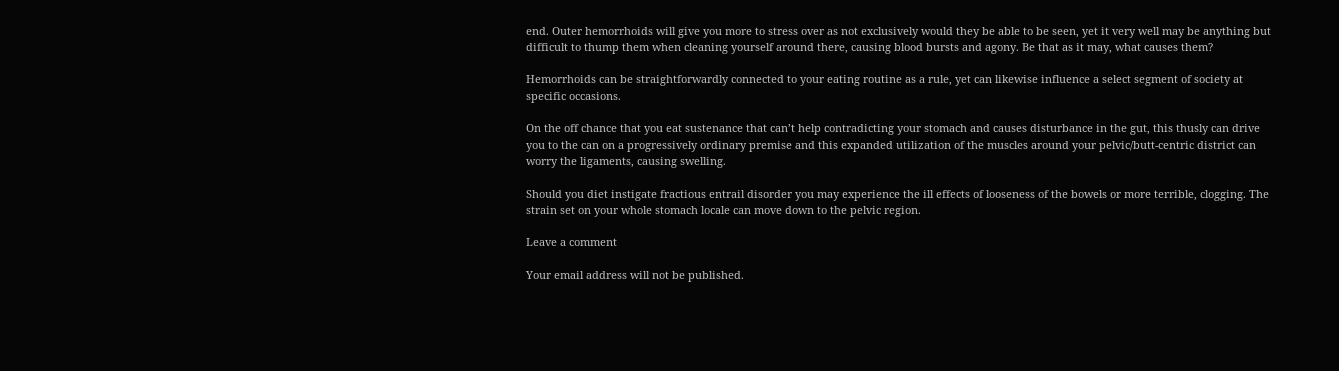end. Outer hemorrhoids will give you more to stress over as not exclusively would they be able to be seen, yet it very well may be anything but difficult to thump them when cleaning yourself around there, causing blood bursts and agony. Be that as it may, what causes them?

Hemorrhoids can be straightforwardly connected to your eating routine as a rule, yet can likewise influence a select segment of society at specific occasions.

On the off chance that you eat sustenance that can’t help contradicting your stomach and causes disturbance in the gut, this thusly can drive you to the can on a progressively ordinary premise and this expanded utilization of the muscles around your pelvic/butt-centric district can worry the ligaments, causing swelling.

Should you diet instigate fractious entrail disorder you may experience the ill effects of looseness of the bowels or more terrible, clogging. The strain set on your whole stomach locale can move down to the pelvic region.

Leave a comment

Your email address will not be published.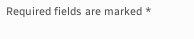Required fields are marked *